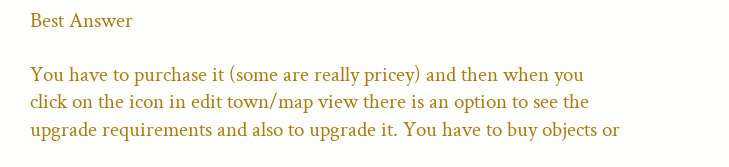Best Answer

You have to purchase it (some are really pricey) and then when you click on the icon in edit town/map view there is an option to see the upgrade requirements and also to upgrade it. You have to buy objects or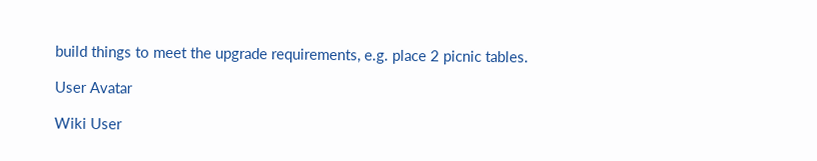build things to meet the upgrade requirements, e.g. place 2 picnic tables.

User Avatar

Wiki User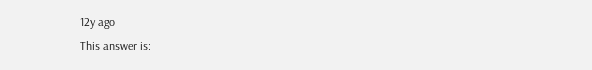12y ago
This answer is: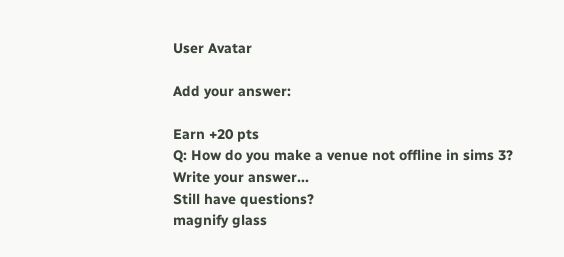User Avatar

Add your answer:

Earn +20 pts
Q: How do you make a venue not offline in sims 3?
Write your answer...
Still have questions?
magnify glass